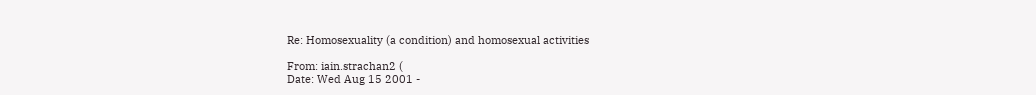Re: Homosexuality (a condition) and homosexual activities

From: iain.strachan2 (
Date: Wed Aug 15 2001 -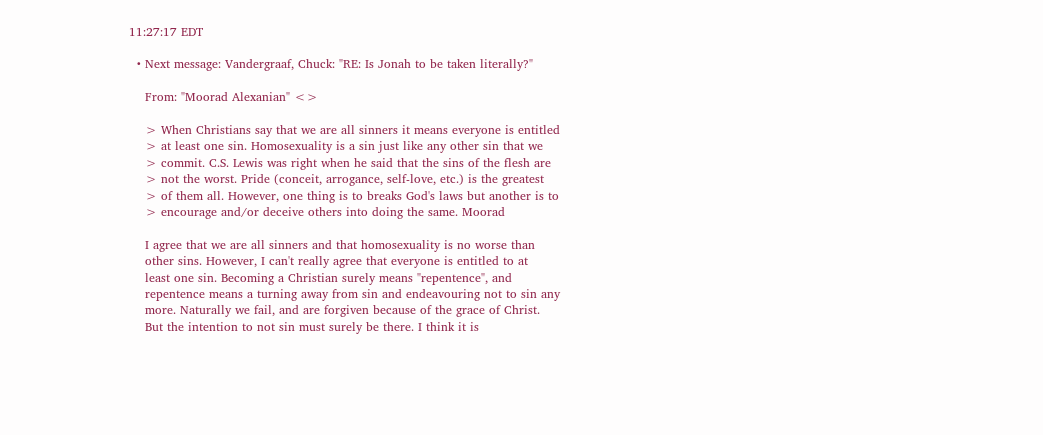11:27:17 EDT

  • Next message: Vandergraaf, Chuck: "RE: Is Jonah to be taken literally?"

    From: "Moorad Alexanian" <>

    > When Christians say that we are all sinners it means everyone is entitled
    > at least one sin. Homosexuality is a sin just like any other sin that we
    > commit. C.S. Lewis was right when he said that the sins of the flesh are
    > not the worst. Pride (conceit, arrogance, self-love, etc.) is the greatest
    > of them all. However, one thing is to breaks God's laws but another is to
    > encourage and/or deceive others into doing the same. Moorad

    I agree that we are all sinners and that homosexuality is no worse than
    other sins. However, I can't really agree that everyone is entitled to at
    least one sin. Becoming a Christian surely means "repentence", and
    repentence means a turning away from sin and endeavouring not to sin any
    more. Naturally we fail, and are forgiven because of the grace of Christ.
    But the intention to not sin must surely be there. I think it is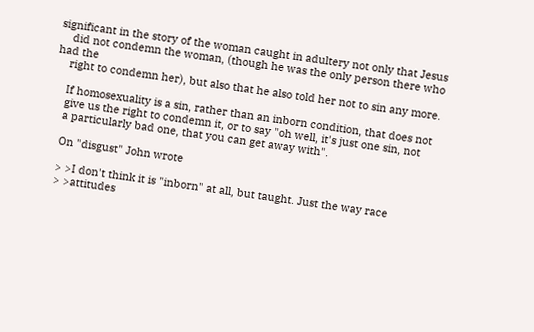significant in the story of the woman caught in adultery not only that Jesus
    did not condemn the woman, (though he was the only person there who had the
    right to condemn her), but also that he also told her not to sin any more.

    If homosexuality is a sin, rather than an inborn condition, that does not
    give us the right to condemn it, or to say "oh well, it's just one sin, not
    a particularly bad one, that you can get away with".

    On "disgust" John wrote

    > >I don't think it is "inborn" at all, but taught. Just the way race
    > >attitudes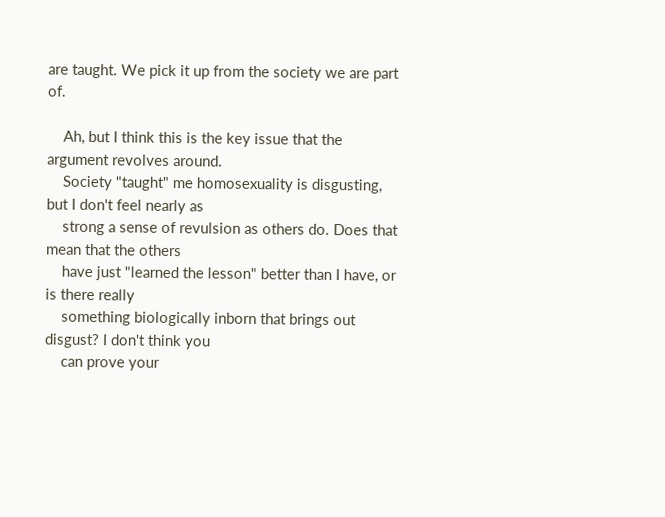are taught. We pick it up from the society we are part of.

    Ah, but I think this is the key issue that the argument revolves around.
    Society "taught" me homosexuality is disgusting, but I don't feel nearly as
    strong a sense of revulsion as others do. Does that mean that the others
    have just "learned the lesson" better than I have, or is there really
    something biologically inborn that brings out disgust? I don't think you
    can prove your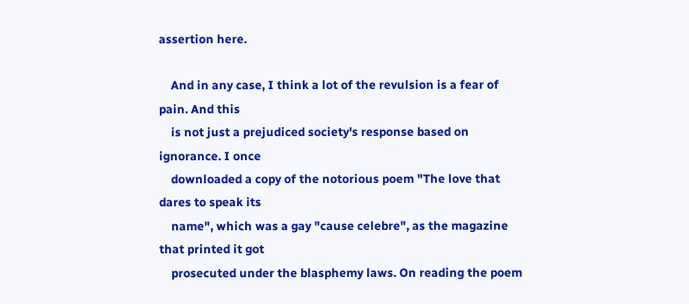assertion here.

    And in any case, I think a lot of the revulsion is a fear of pain. And this
    is not just a prejudiced society's response based on ignorance. I once
    downloaded a copy of the notorious poem "The love that dares to speak its
    name", which was a gay "cause celebre", as the magazine that printed it got
    prosecuted under the blasphemy laws. On reading the poem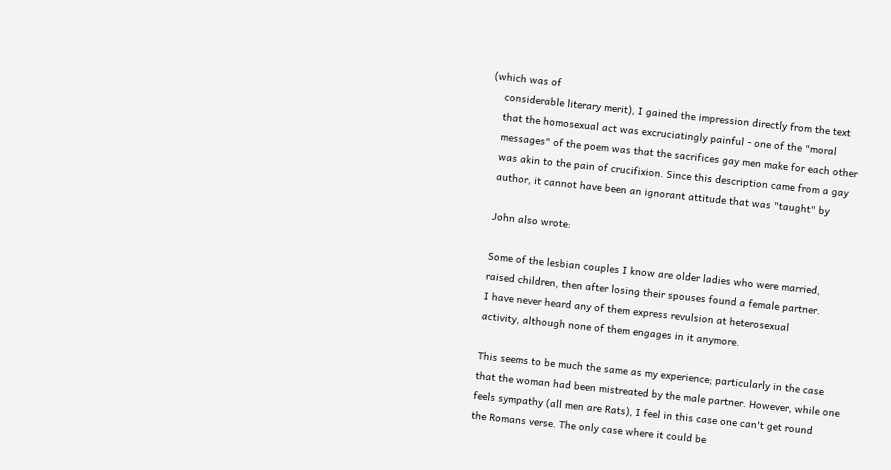(which was of
    considerable literary merit), I gained the impression directly from the text
    that the homosexual act was excruciatingly painful - one of the "moral
    messages" of the poem was that the sacrifices gay men make for each other
    was akin to the pain of crucifixion. Since this description came from a gay
    author, it cannot have been an ignorant attitude that was "taught" by

    John also wrote:

    Some of the lesbian couples I know are older ladies who were married,
    raised children, then after losing their spouses found a female partner.
    I have never heard any of them express revulsion at heterosexual
    activity, although none of them engages in it anymore.

    This seems to be much the same as my experience; particularly in the case
    that the woman had been mistreated by the male partner. However, while one
    feels sympathy (all men are Rats), I feel in this case one can't get round
    the Romans verse. The only case where it could be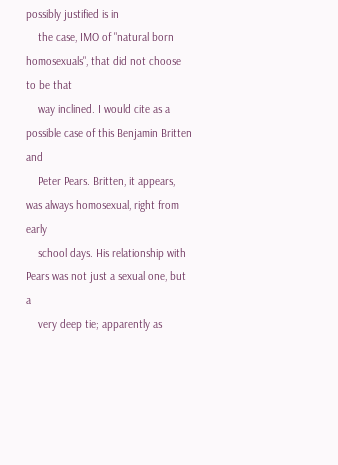possibly justified is in
    the case, IMO of "natural born homosexuals", that did not choose to be that
    way inclined. I would cite as a possible case of this Benjamin Britten and
    Peter Pears. Britten, it appears, was always homosexual, right from early
    school days. His relationship with Pears was not just a sexual one, but a
    very deep tie; apparently as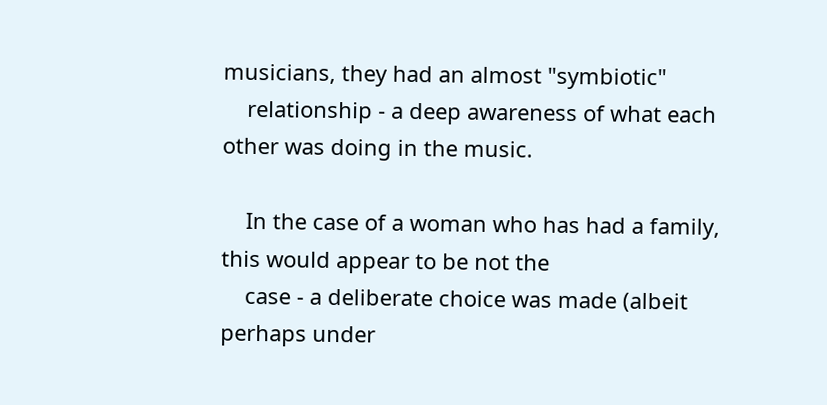musicians, they had an almost "symbiotic"
    relationship - a deep awareness of what each other was doing in the music.

    In the case of a woman who has had a family, this would appear to be not the
    case - a deliberate choice was made (albeit perhaps under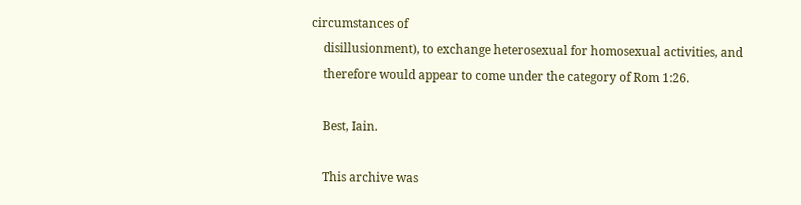circumstances of
    disillusionment), to exchange heterosexual for homosexual activities, and
    therefore would appear to come under the category of Rom 1:26.

    Best, Iain.

    This archive was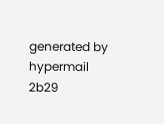generated by hypermail 2b29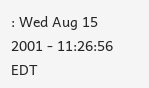: Wed Aug 15 2001 - 11:26:56 EDT